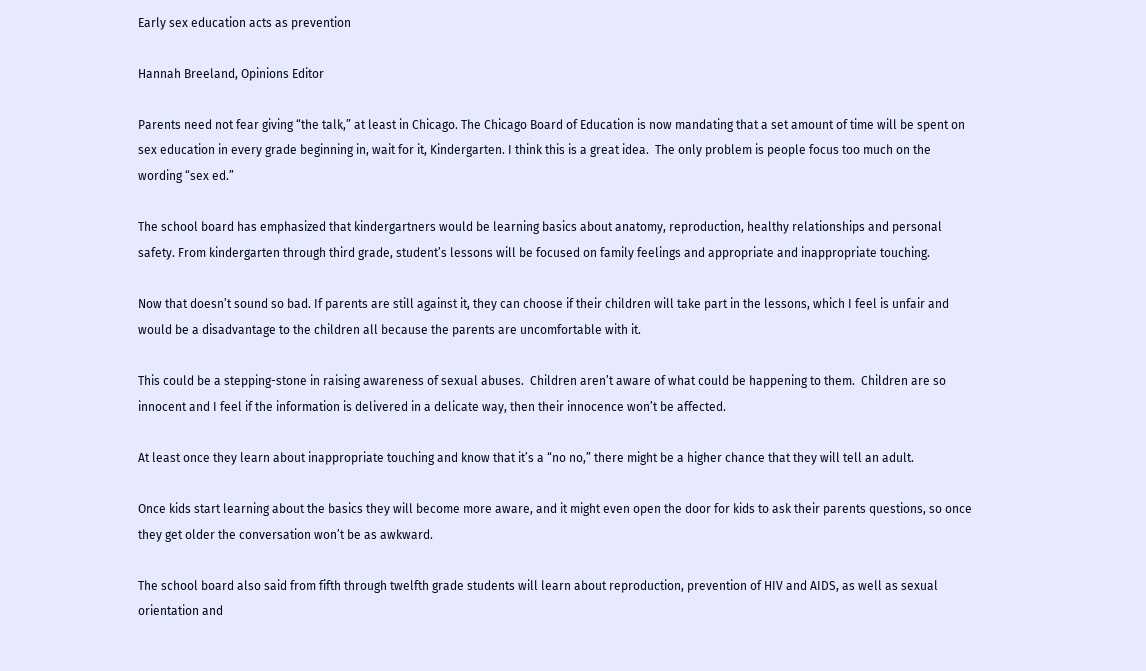Early sex education acts as prevention

Hannah Breeland, Opinions Editor

Parents need not fear giving “the talk,” at least in Chicago. The Chicago Board of Education is now mandating that a set amount of time will be spent on sex education in every grade beginning in, wait for it, Kindergarten. I think this is a great idea.  The only problem is people focus too much on the wording “sex ed.”

The school board has emphasized that kindergartners would be learning basics about anatomy, reproduction, healthy relationships and personal safety. From kindergarten through third grade, student’s lessons will be focused on family feelings and appropriate and inappropriate touching.

Now that doesn’t sound so bad. If parents are still against it, they can choose if their children will take part in the lessons, which I feel is unfair and would be a disadvantage to the children all because the parents are uncomfortable with it.

This could be a stepping-stone in raising awareness of sexual abuses.  Children aren’t aware of what could be happening to them.  Children are so innocent and I feel if the information is delivered in a delicate way, then their innocence won’t be affected.

At least once they learn about inappropriate touching and know that it’s a “no no,” there might be a higher chance that they will tell an adult.

Once kids start learning about the basics they will become more aware, and it might even open the door for kids to ask their parents questions, so once they get older the conversation won’t be as awkward.

The school board also said from fifth through twelfth grade students will learn about reproduction, prevention of HIV and AIDS, as well as sexual orientation and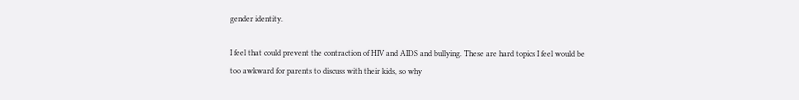gender identity.

I feel that could prevent the contraction of HIV and AIDS and bullying. These are hard topics I feel would be too awkward for parents to discuss with their kids, so why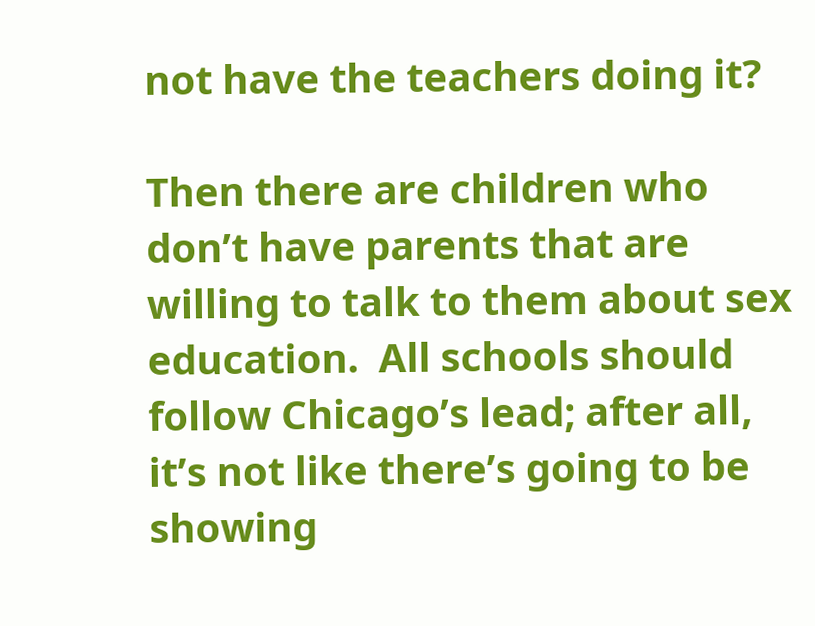not have the teachers doing it?

Then there are children who don’t have parents that are willing to talk to them about sex education.  All schools should follow Chicago’s lead; after all, it’s not like there’s going to be showing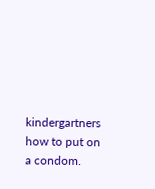kindergartners how to put on a condom.